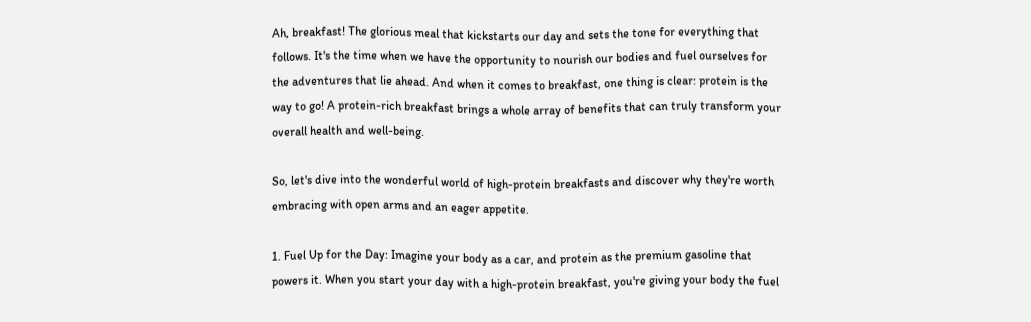Ah, breakfast! The glorious meal that kickstarts our day and sets the tone for everything that follows. It's the time when we have the opportunity to nourish our bodies and fuel ourselves for the adventures that lie ahead. And when it comes to breakfast, one thing is clear: protein is the way to go! A protein-rich breakfast brings a whole array of benefits that can truly transform your overall health and well-being.

So, let's dive into the wonderful world of high-protein breakfasts and discover why they're worth embracing with open arms and an eager appetite.

1. Fuel Up for the Day: Imagine your body as a car, and protein as the premium gasoline that powers it. When you start your day with a high-protein breakfast, you're giving your body the fuel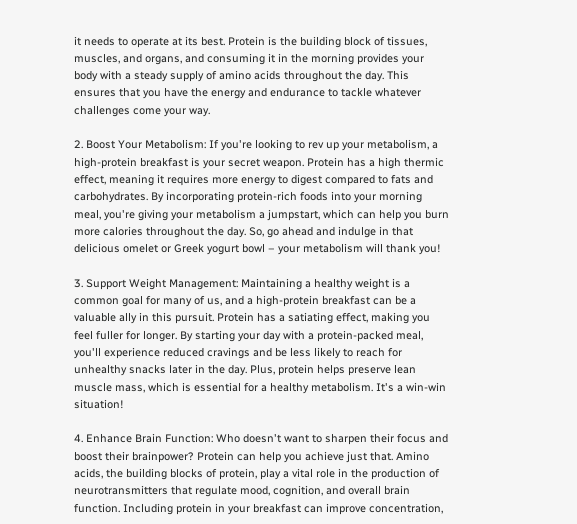it needs to operate at its best. Protein is the building block of tissues, muscles, and organs, and consuming it in the morning provides your body with a steady supply of amino acids throughout the day. This ensures that you have the energy and endurance to tackle whatever challenges come your way.

2. Boost Your Metabolism: If you're looking to rev up your metabolism, a high-protein breakfast is your secret weapon. Protein has a high thermic effect, meaning it requires more energy to digest compared to fats and carbohydrates. By incorporating protein-rich foods into your morning meal, you're giving your metabolism a jumpstart, which can help you burn more calories throughout the day. So, go ahead and indulge in that delicious omelet or Greek yogurt bowl – your metabolism will thank you!

3. Support Weight Management: Maintaining a healthy weight is a common goal for many of us, and a high-protein breakfast can be a valuable ally in this pursuit. Protein has a satiating effect, making you feel fuller for longer. By starting your day with a protein-packed meal, you'll experience reduced cravings and be less likely to reach for unhealthy snacks later in the day. Plus, protein helps preserve lean muscle mass, which is essential for a healthy metabolism. It's a win-win situation!

4. Enhance Brain Function: Who doesn't want to sharpen their focus and boost their brainpower? Protein can help you achieve just that. Amino acids, the building blocks of protein, play a vital role in the production of neurotransmitters that regulate mood, cognition, and overall brain function. Including protein in your breakfast can improve concentration,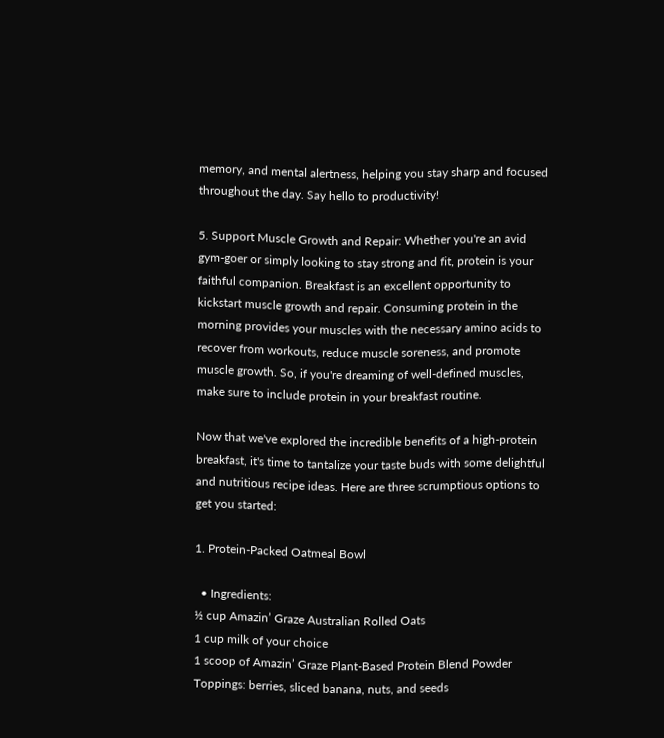memory, and mental alertness, helping you stay sharp and focused throughout the day. Say hello to productivity!

5. Support Muscle Growth and Repair: Whether you're an avid gym-goer or simply looking to stay strong and fit, protein is your faithful companion. Breakfast is an excellent opportunity to kickstart muscle growth and repair. Consuming protein in the morning provides your muscles with the necessary amino acids to recover from workouts, reduce muscle soreness, and promote muscle growth. So, if you're dreaming of well-defined muscles, make sure to include protein in your breakfast routine.

Now that we've explored the incredible benefits of a high-protein breakfast, it's time to tantalize your taste buds with some delightful and nutritious recipe ideas. Here are three scrumptious options to get you started:

1. Protein-Packed Oatmeal Bowl

  • Ingredients:
½ cup Amazin’ Graze Australian Rolled Oats
1 cup milk of your choice
1 scoop of Amazin’ Graze Plant-Based Protein Blend Powder
Toppings: berries, sliced banana, nuts, and seeds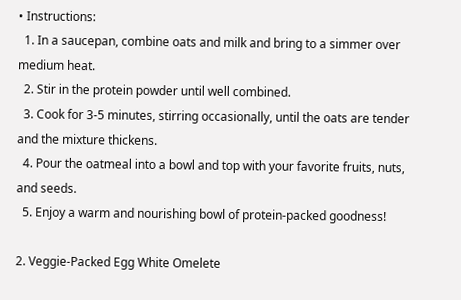• Instructions:
  1. In a saucepan, combine oats and milk and bring to a simmer over medium heat.
  2. Stir in the protein powder until well combined.
  3. Cook for 3-5 minutes, stirring occasionally, until the oats are tender and the mixture thickens.
  4. Pour the oatmeal into a bowl and top with your favorite fruits, nuts, and seeds.
  5. Enjoy a warm and nourishing bowl of protein-packed goodness!

2. Veggie-Packed Egg White Omelete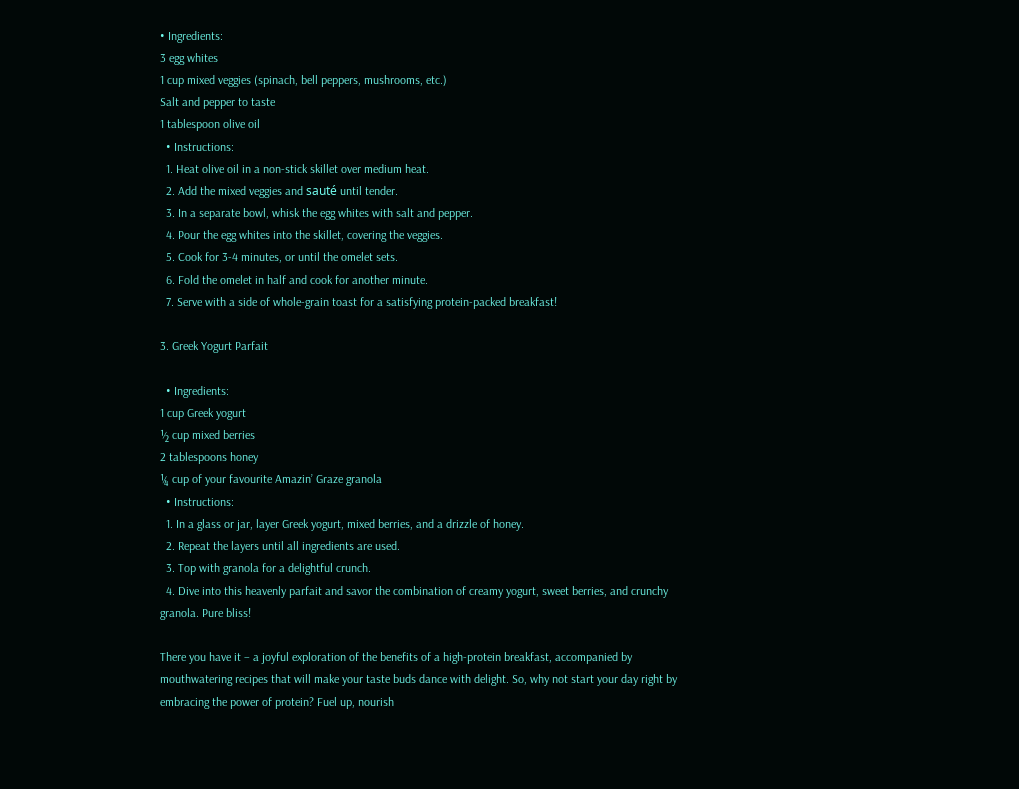• Ingredients:
3 egg whites
1 cup mixed veggies (spinach, bell peppers, mushrooms, etc.)
Salt and pepper to taste
1 tablespoon olive oil
  • Instructions:
  1. Heat olive oil in a non-stick skillet over medium heat.
  2. Add the mixed veggies and sauté until tender.
  3. In a separate bowl, whisk the egg whites with salt and pepper.
  4. Pour the egg whites into the skillet, covering the veggies.
  5. Cook for 3-4 minutes, or until the omelet sets.
  6. Fold the omelet in half and cook for another minute.
  7. Serve with a side of whole-grain toast for a satisfying protein-packed breakfast!

3. Greek Yogurt Parfait

  • Ingredients:
1 cup Greek yogurt
½ cup mixed berries
2 tablespoons honey
¼ cup of your favourite Amazin’ Graze granola
  • Instructions:
  1. In a glass or jar, layer Greek yogurt, mixed berries, and a drizzle of honey.
  2. Repeat the layers until all ingredients are used.
  3. Top with granola for a delightful crunch.
  4. Dive into this heavenly parfait and savor the combination of creamy yogurt, sweet berries, and crunchy granola. Pure bliss!

There you have it – a joyful exploration of the benefits of a high-protein breakfast, accompanied by mouthwatering recipes that will make your taste buds dance with delight. So, why not start your day right by embracing the power of protein? Fuel up, nourish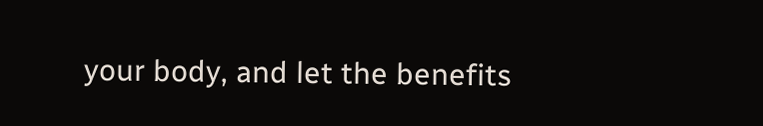your body, and let the benefits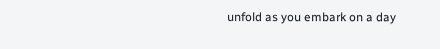unfold as you embark on a day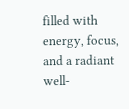filled with energy, focus, and a radiant well-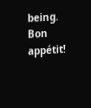being. Bon appétit!